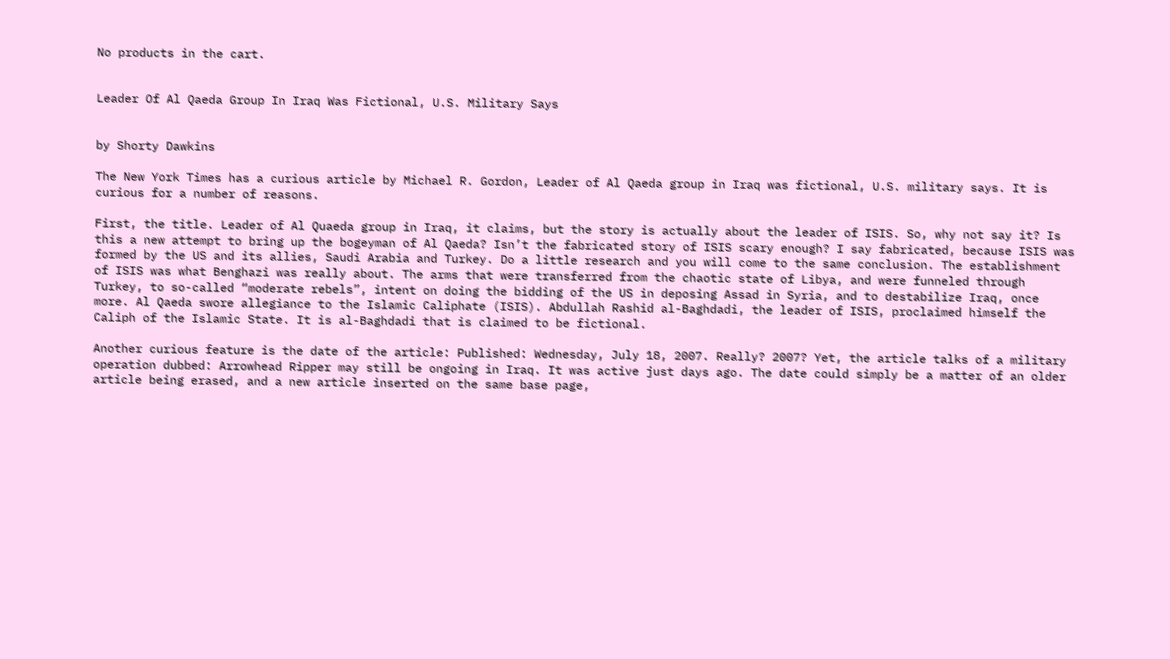No products in the cart.


Leader Of Al Qaeda Group In Iraq Was Fictional, U.S. Military Says


by Shorty Dawkins

The New York Times has a curious article by Michael R. Gordon, Leader of Al Qaeda group in Iraq was fictional, U.S. military says. It is curious for a number of reasons.

First, the title. Leader of Al Quaeda group in Iraq, it claims, but the story is actually about the leader of ISIS. So, why not say it? Is this a new attempt to bring up the bogeyman of Al Qaeda? Isn’t the fabricated story of ISIS scary enough? I say fabricated, because ISIS was formed by the US and its allies, Saudi Arabia and Turkey. Do a little research and you will come to the same conclusion. The establishment of ISIS was what Benghazi was really about. The arms that were transferred from the chaotic state of Libya, and were funneled through Turkey, to so-called “moderate rebels”, intent on doing the bidding of the US in deposing Assad in Syria, and to destabilize Iraq, once more. Al Qaeda swore allegiance to the Islamic Caliphate (ISIS). Abdullah Rashid al-Baghdadi, the leader of ISIS, proclaimed himself the Caliph of the Islamic State. It is al-Baghdadi that is claimed to be fictional.

Another curious feature is the date of the article: Published: Wednesday, July 18, 2007. Really? 2007? Yet, the article talks of a military operation dubbed: Arrowhead Ripper may still be ongoing in Iraq. It was active just days ago. The date could simply be a matter of an older article being erased, and a new article inserted on the same base page,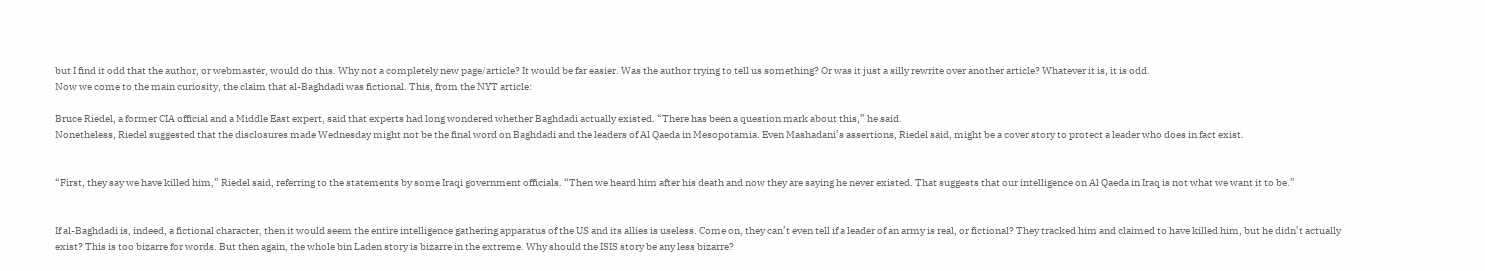but I find it odd that the author, or webmaster, would do this. Why not a completely new page/article? It would be far easier. Was the author trying to tell us something? Or was it just a silly rewrite over another article? Whatever it is, it is odd.
Now we come to the main curiosity, the claim that al-Baghdadi was fictional. This, from the NYT article:

Bruce Riedel, a former CIA official and a Middle East expert, said that experts had long wondered whether Baghdadi actually existed. “There has been a question mark about this,” he said.
Nonetheless, Riedel suggested that the disclosures made Wednesday might not be the final word on Baghdadi and the leaders of Al Qaeda in Mesopotamia. Even Mashadani’s assertions, Riedel said, might be a cover story to protect a leader who does in fact exist.


“First, they say we have killed him,” Riedel said, referring to the statements by some Iraqi government officials. “Then we heard him after his death and now they are saying he never existed. That suggests that our intelligence on Al Qaeda in Iraq is not what we want it to be.”


If al-Baghdadi is, indeed, a fictional character, then it would seem the entire intelligence gathering apparatus of the US and its allies is useless. Come on, they can’t even tell if a leader of an army is real, or fictional? They tracked him and claimed to have killed him, but he didn’t actually exist? This is too bizarre for words. But then again, the whole bin Laden story is bizarre in the extreme. Why should the ISIS story be any less bizarre?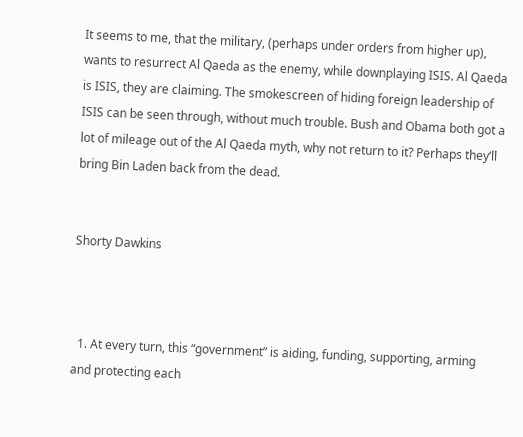It seems to me, that the military, (perhaps under orders from higher up), wants to resurrect Al Qaeda as the enemy, while downplaying ISIS. Al Qaeda is ISIS, they are claiming. The smokescreen of hiding foreign leadership of ISIS can be seen through, without much trouble. Bush and Obama both got a lot of mileage out of the Al Qaeda myth, why not return to it? Perhaps they’ll bring Bin Laden back from the dead.


Shorty Dawkins



  1. At every turn, this “government” is aiding, funding, supporting, arming and protecting each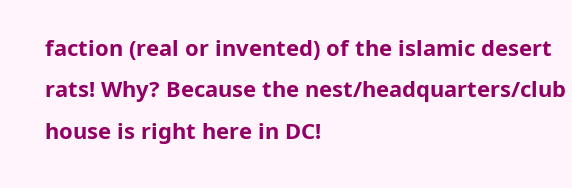faction (real or invented) of the islamic desert rats! Why? Because the nest/headquarters/club house is right here in DC!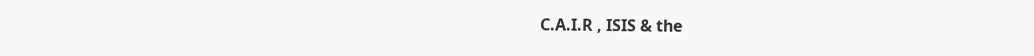C.A.I.R , ISIS & the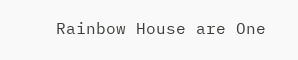Rainbow House are One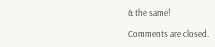& the same!

Comments are closed.